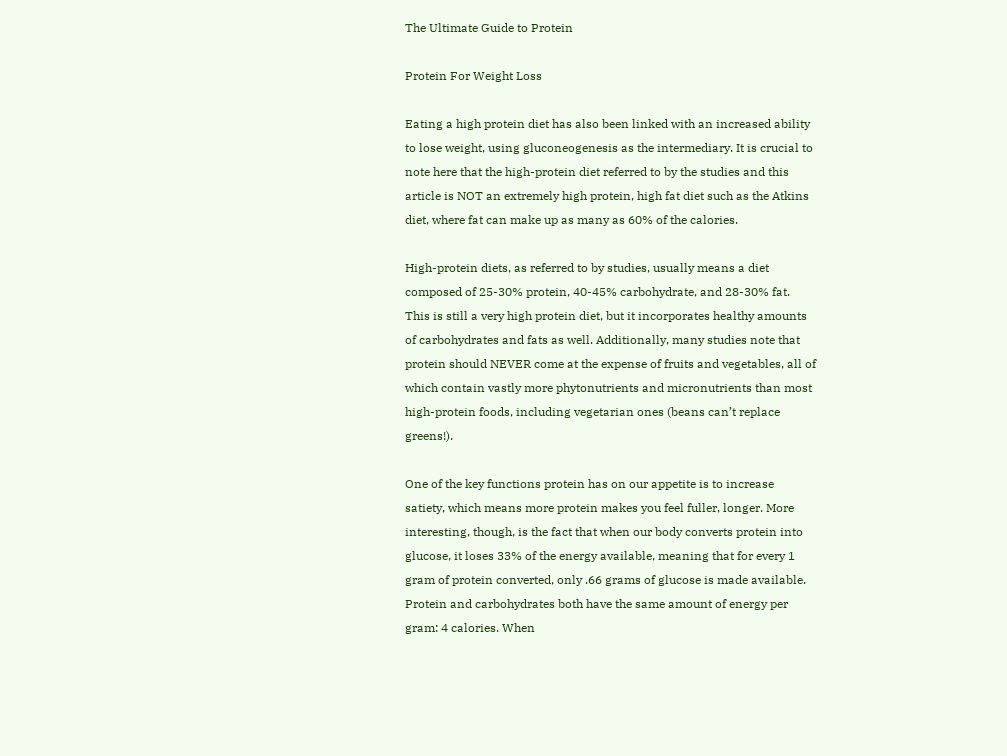The Ultimate Guide to Protein

Protein For Weight Loss

Eating a high protein diet has also been linked with an increased ability to lose weight, using gluconeogenesis as the intermediary. It is crucial to note here that the high-protein diet referred to by the studies and this article is NOT an extremely high protein, high fat diet such as the Atkins diet, where fat can make up as many as 60% of the calories.

High-protein diets, as referred to by studies, usually means a diet composed of 25-30% protein, 40-45% carbohydrate, and 28-30% fat. This is still a very high protein diet, but it incorporates healthy amounts of carbohydrates and fats as well. Additionally, many studies note that protein should NEVER come at the expense of fruits and vegetables, all of which contain vastly more phytonutrients and micronutrients than most high-protein foods, including vegetarian ones (beans can’t replace greens!).

One of the key functions protein has on our appetite is to increase satiety, which means more protein makes you feel fuller, longer. More interesting, though, is the fact that when our body converts protein into glucose, it loses 33% of the energy available, meaning that for every 1 gram of protein converted, only .66 grams of glucose is made available. Protein and carbohydrates both have the same amount of energy per gram: 4 calories. When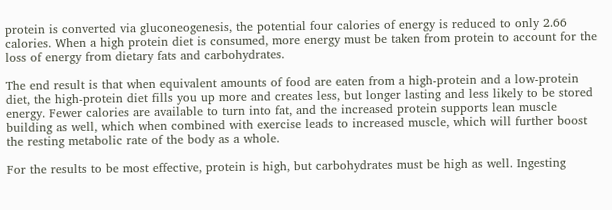protein is converted via gluconeogenesis, the potential four calories of energy is reduced to only 2.66 calories. When a high protein diet is consumed, more energy must be taken from protein to account for the loss of energy from dietary fats and carbohydrates.

The end result is that when equivalent amounts of food are eaten from a high-protein and a low-protein diet, the high-protein diet fills you up more and creates less, but longer lasting and less likely to be stored energy. Fewer calories are available to turn into fat, and the increased protein supports lean muscle building as well, which when combined with exercise leads to increased muscle, which will further boost the resting metabolic rate of the body as a whole.

For the results to be most effective, protein is high, but carbohydrates must be high as well. Ingesting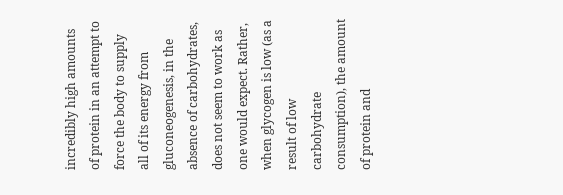incredibly high amounts of protein in an attempt to force the body to supply all of its energy from gluconeogenesis, in the absence of carbohydrates, does not seem to work as one would expect. Rather, when glycogen is low (as a result of low carbohydrate consumption), the amount of protein and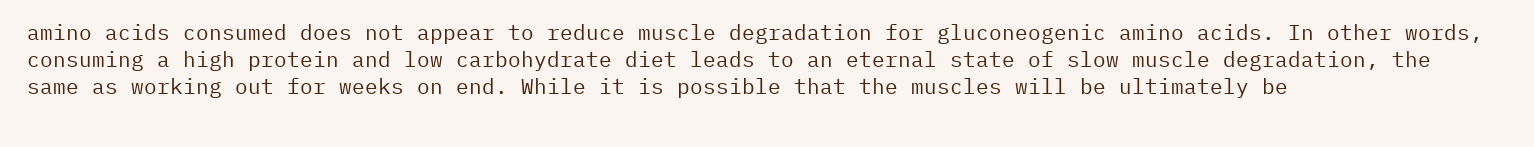amino acids consumed does not appear to reduce muscle degradation for gluconeogenic amino acids. In other words, consuming a high protein and low carbohydrate diet leads to an eternal state of slow muscle degradation, the same as working out for weeks on end. While it is possible that the muscles will be ultimately be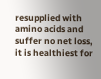resupplied with amino acids and suffer no net loss, it is healthiest for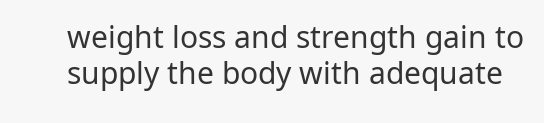weight loss and strength gain to supply the body with adequate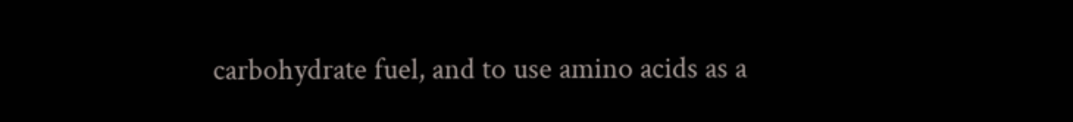carbohydrate fuel, and to use amino acids as a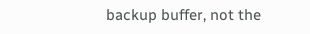backup buffer, not the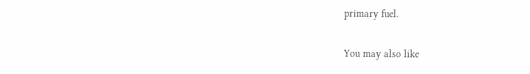primary fuel.

You may also like